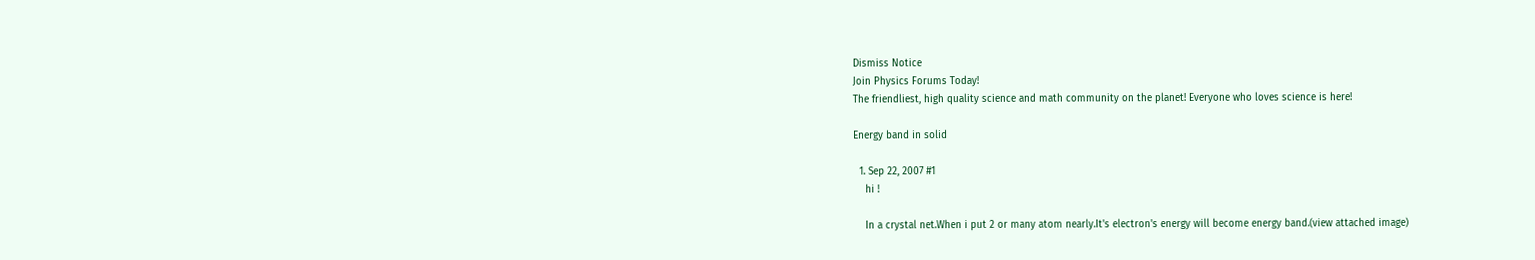Dismiss Notice
Join Physics Forums Today!
The friendliest, high quality science and math community on the planet! Everyone who loves science is here!

Energy band in solid

  1. Sep 22, 2007 #1
    hi !

    In a crystal net.When i put 2 or many atom nearly.It's electron's energy will become energy band.(view attached image)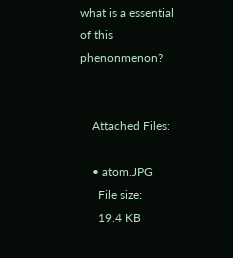what is a essential of this phenonmenon?


    Attached Files:

    • atom.JPG
      File size:
      19.4 KB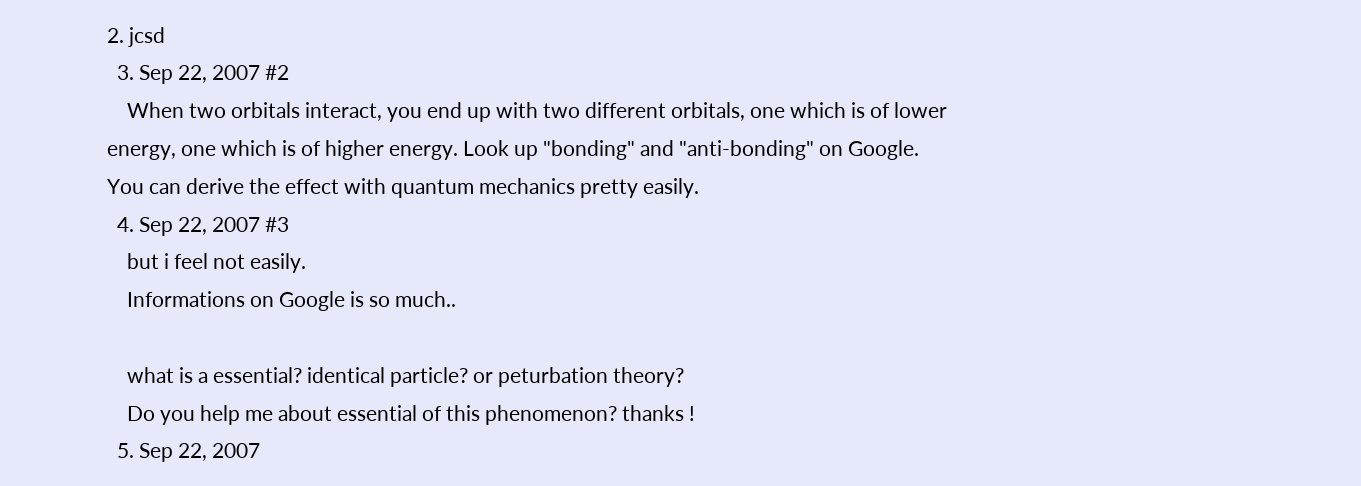2. jcsd
  3. Sep 22, 2007 #2
    When two orbitals interact, you end up with two different orbitals, one which is of lower energy, one which is of higher energy. Look up "bonding" and "anti-bonding" on Google. You can derive the effect with quantum mechanics pretty easily.
  4. Sep 22, 2007 #3
    but i feel not easily.
    Informations on Google is so much..

    what is a essential? identical particle? or peturbation theory?
    Do you help me about essential of this phenomenon? thanks !
  5. Sep 22, 2007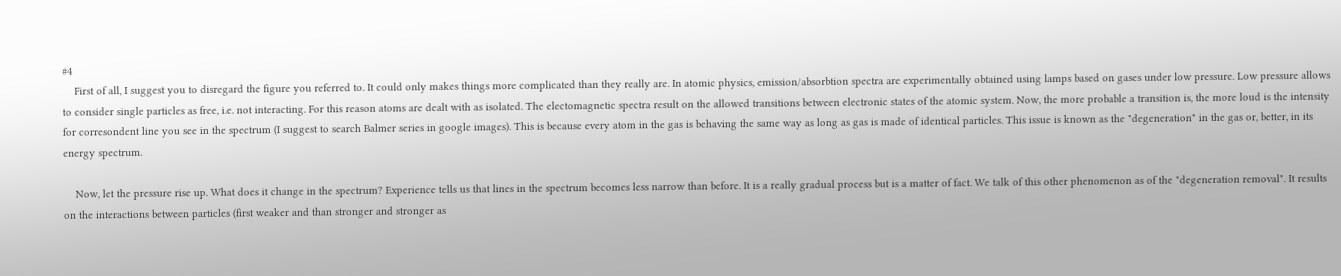#4
    First of all, I suggest you to disregard the figure you referred to. It could only makes things more complicated than they really are. In atomic physics, emission/absorbtion spectra are experimentally obtained using lamps based on gases under low pressure. Low pressure allows to consider single particles as free, i.e. not interacting. For this reason atoms are dealt with as isolated. The electomagnetic spectra result on the allowed transitions between electronic states of the atomic system. Now, the more probable a transition is, the more loud is the intensity for corresondent line you see in the spectrum (I suggest to search Balmer series in google images). This is because every atom in the gas is behaving the same way as long as gas is made of identical particles. This issue is known as the "degeneration" in the gas or, better, in its energy spectrum.

    Now, let the pressure rise up. What does it change in the spectrum? Experience tells us that lines in the spectrum becomes less narrow than before. It is a really gradual process but is a matter of fact. We talk of this other phenomenon as of the "degeneration removal". It results on the interactions between particles (first weaker and than stronger and stronger as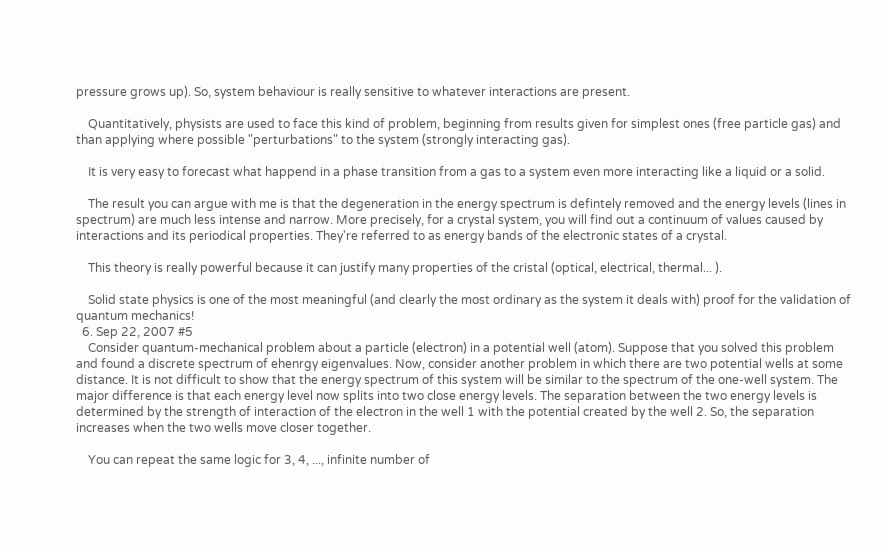pressure grows up). So, system behaviour is really sensitive to whatever interactions are present.

    Quantitatively, physists are used to face this kind of problem, beginning from results given for simplest ones (free particle gas) and than applying where possible "perturbations" to the system (strongly interacting gas).

    It is very easy to forecast what happend in a phase transition from a gas to a system even more interacting like a liquid or a solid.

    The result you can argue with me is that the degeneration in the energy spectrum is defintely removed and the energy levels (lines in spectrum) are much less intense and narrow. More precisely, for a crystal system, you will find out a continuum of values caused by interactions and its periodical properties. They're referred to as energy bands of the electronic states of a crystal.

    This theory is really powerful because it can justify many properties of the cristal (optical, electrical, thermal... ).

    Solid state physics is one of the most meaningful (and clearly the most ordinary as the system it deals with) proof for the validation of quantum mechanics!
  6. Sep 22, 2007 #5
    Consider quantum-mechanical problem about a particle (electron) in a potential well (atom). Suppose that you solved this problem and found a discrete spectrum of ehenrgy eigenvalues. Now, consider another problem in which there are two potential wells at some distance. It is not difficult to show that the energy spectrum of this system will be similar to the spectrum of the one-well system. The major difference is that each energy level now splits into two close energy levels. The separation between the two energy levels is determined by the strength of interaction of the electron in the well 1 with the potential created by the well 2. So, the separation increases when the two wells move closer together.

    You can repeat the same logic for 3, 4, ..., infinite number of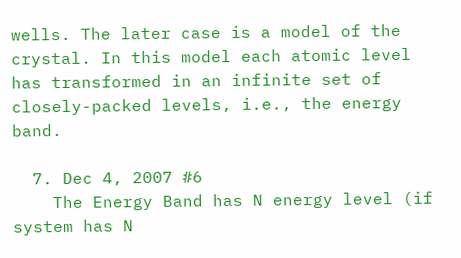wells. The later case is a model of the crystal. In this model each atomic level has transformed in an infinite set of closely-packed levels, i.e., the energy band.

  7. Dec 4, 2007 #6
    The Energy Band has N energy level (if system has N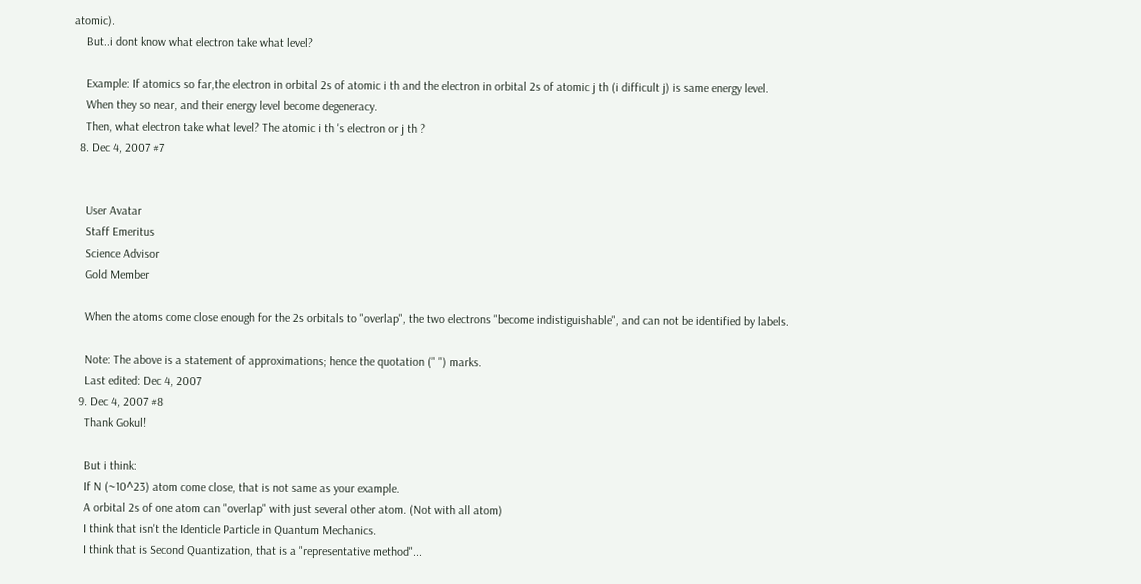atomic).
    But..i dont know what electron take what level?

    Example: If atomics so far,the electron in orbital 2s of atomic i th and the electron in orbital 2s of atomic j th (i difficult j) is same energy level.
    When they so near, and their energy level become degeneracy.
    Then, what electron take what level? The atomic i th 's electron or j th ?
  8. Dec 4, 2007 #7


    User Avatar
    Staff Emeritus
    Science Advisor
    Gold Member

    When the atoms come close enough for the 2s orbitals to "overlap", the two electrons "become indistiguishable", and can not be identified by labels.

    Note: The above is a statement of approximations; hence the quotation (" ") marks.
    Last edited: Dec 4, 2007
  9. Dec 4, 2007 #8
    Thank Gokul!

    But i think:
    If N (~10^23) atom come close, that is not same as your example.
    A orbital 2s of one atom can "overlap" with just several other atom. (Not with all atom)
    I think that isn't the Identicle Particle in Quantum Mechanics.
    I think that is Second Quantization, that is a "representative method"...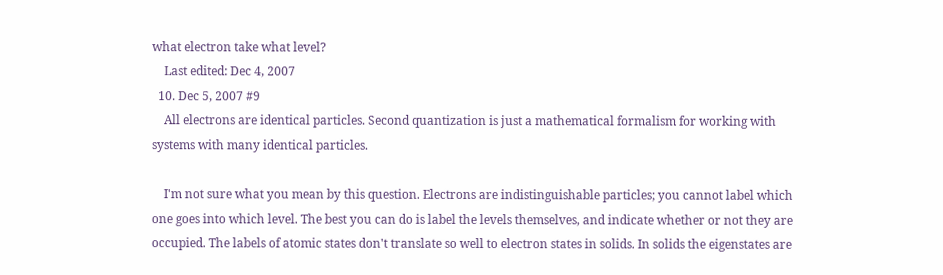what electron take what level?
    Last edited: Dec 4, 2007
  10. Dec 5, 2007 #9
    All electrons are identical particles. Second quantization is just a mathematical formalism for working with systems with many identical particles.

    I'm not sure what you mean by this question. Electrons are indistinguishable particles; you cannot label which one goes into which level. The best you can do is label the levels themselves, and indicate whether or not they are occupied. The labels of atomic states don't translate so well to electron states in solids. In solids the eigenstates are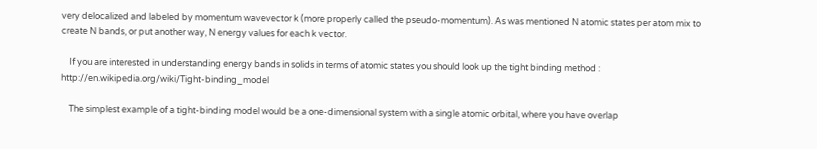very delocalized and labeled by momentum wavevector k (more properly called the pseudo-momentum). As was mentioned N atomic states per atom mix to create N bands, or put another way, N energy values for each k vector.

    If you are interested in understanding energy bands in solids in terms of atomic states you should look up the tight binding method : http://en.wikipedia.org/wiki/Tight-binding_model

    The simplest example of a tight-binding model would be a one-dimensional system with a single atomic orbital, where you have overlap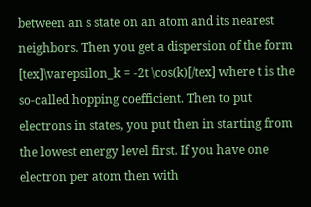between an s state on an atom and its nearest neighbors. Then you get a dispersion of the form [tex]\varepsilon_k = -2t \cos(k)[/tex] where t is the so-called hopping coefficient. Then to put electrons in states, you put then in starting from the lowest energy level first. If you have one electron per atom then with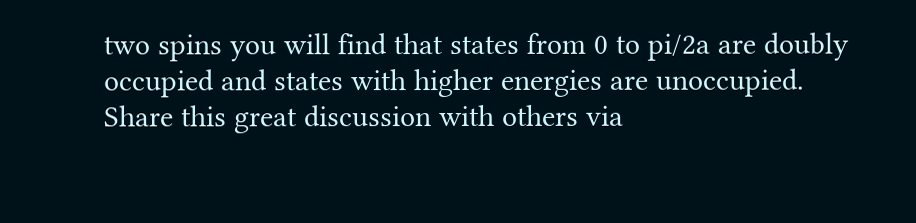two spins you will find that states from 0 to pi/2a are doubly occupied and states with higher energies are unoccupied.
Share this great discussion with others via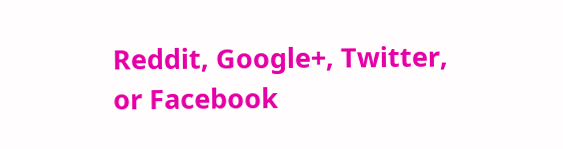Reddit, Google+, Twitter, or Facebook